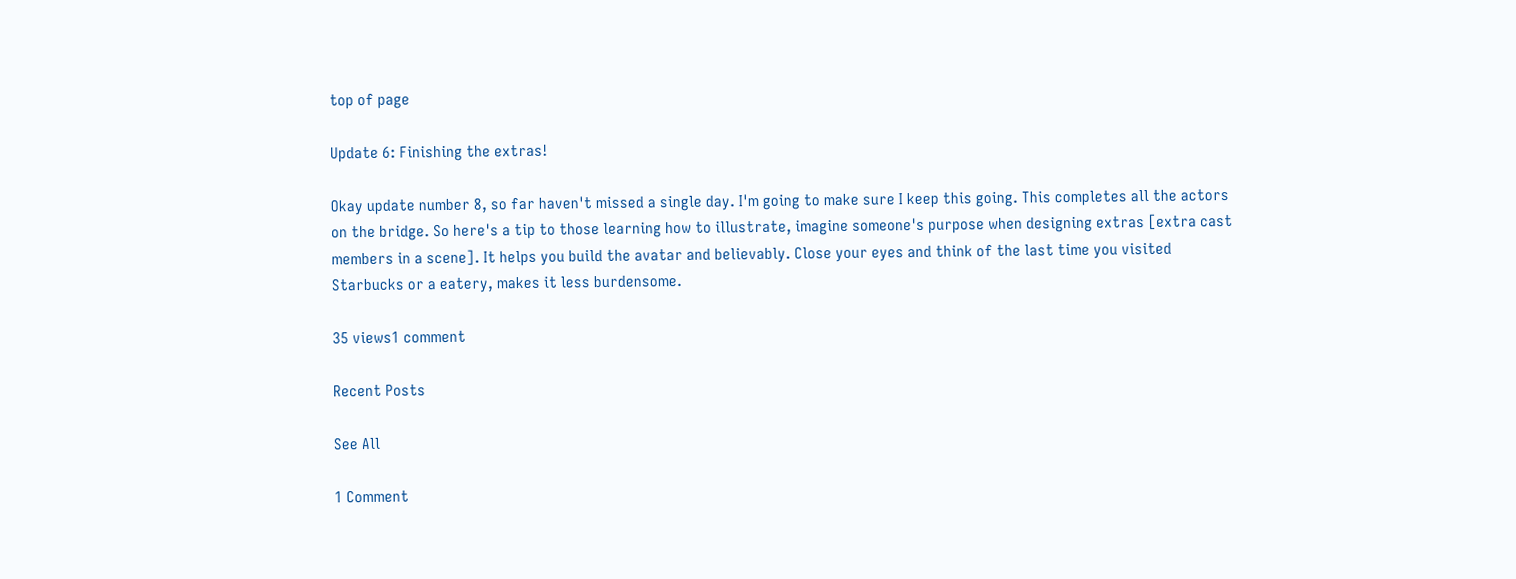top of page

Update 6: Finishing the extras!

Okay update number 8, so far haven't missed a single day. I'm going to make sure I keep this going. This completes all the actors on the bridge. So here's a tip to those learning how to illustrate, imagine someone's purpose when designing extras [extra cast members in a scene]. It helps you build the avatar and believably. Close your eyes and think of the last time you visited Starbucks or a eatery, makes it less burdensome.

35 views1 comment

Recent Posts

See All

1 Comment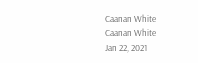Caanan White
Caanan White
Jan 22, 2021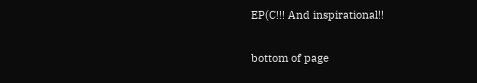EP(C!!! And inspirational!!

bottom of page